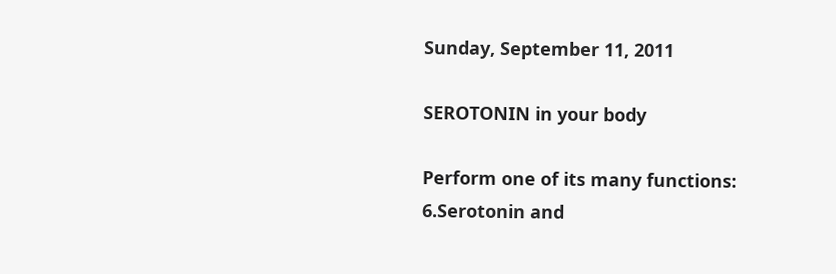Sunday, September 11, 2011

SEROTONIN in your body

Perform one of its many functions:
6.Serotonin and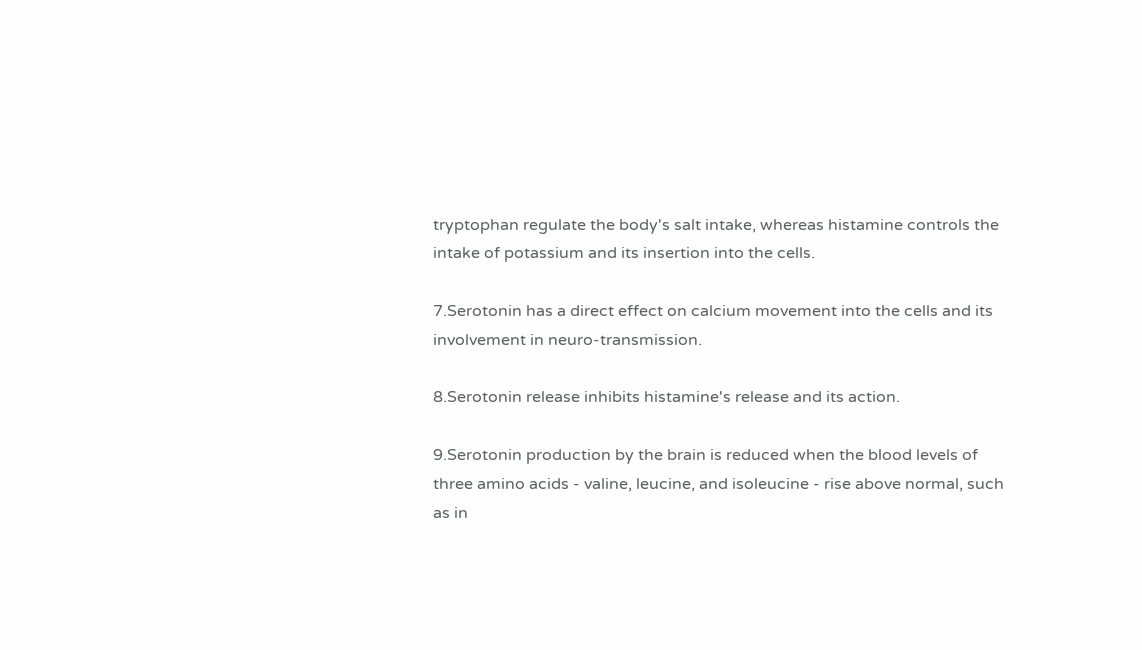tryptophan regulate the body's salt intake, whereas histamine controls the intake of potassium and its insertion into the cells.

7.Serotonin has a direct effect on calcium movement into the cells and its involvement in neuro-transmission.

8.Serotonin release inhibits histamine's release and its action.

9.Serotonin production by the brain is reduced when the blood levels of three amino acids - valine, leucine, and isoleucine - rise above normal, such as in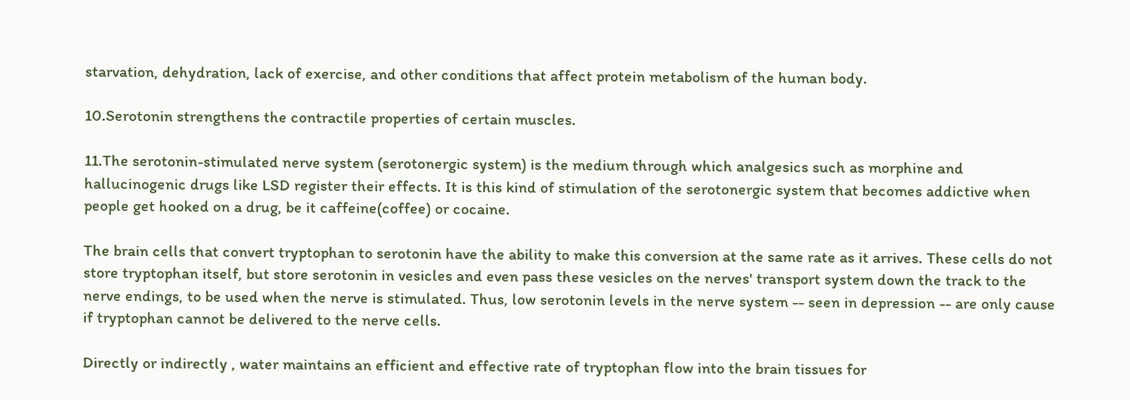starvation, dehydration, lack of exercise, and other conditions that affect protein metabolism of the human body.

10.Serotonin strengthens the contractile properties of certain muscles.

11.The serotonin-stimulated nerve system (serotonergic system) is the medium through which analgesics such as morphine and hallucinogenic drugs like LSD register their effects. It is this kind of stimulation of the serotonergic system that becomes addictive when people get hooked on a drug, be it caffeine(coffee) or cocaine.

The brain cells that convert tryptophan to serotonin have the ability to make this conversion at the same rate as it arrives. These cells do not store tryptophan itself, but store serotonin in vesicles and even pass these vesicles on the nerves' transport system down the track to the nerve endings, to be used when the nerve is stimulated. Thus, low serotonin levels in the nerve system -- seen in depression -- are only cause if tryptophan cannot be delivered to the nerve cells.

Directly or indirectly , water maintains an efficient and effective rate of tryptophan flow into the brain tissues for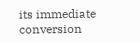its immediate conversion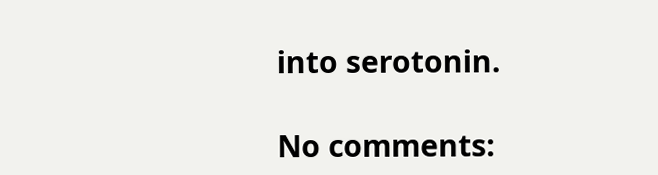into serotonin.

No comments: